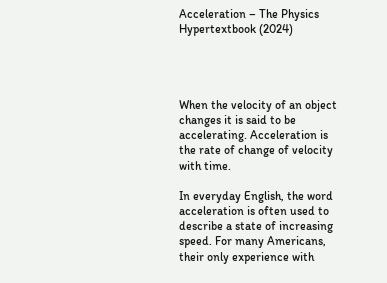Acceleration – The Physics Hypertextbook (2024)




When the velocity of an object changes it is said to be accelerating. Acceleration is the rate of change of velocity with time.

In everyday English, the word acceleration is often used to describe a state of increasing speed. For many Americans, their only experience with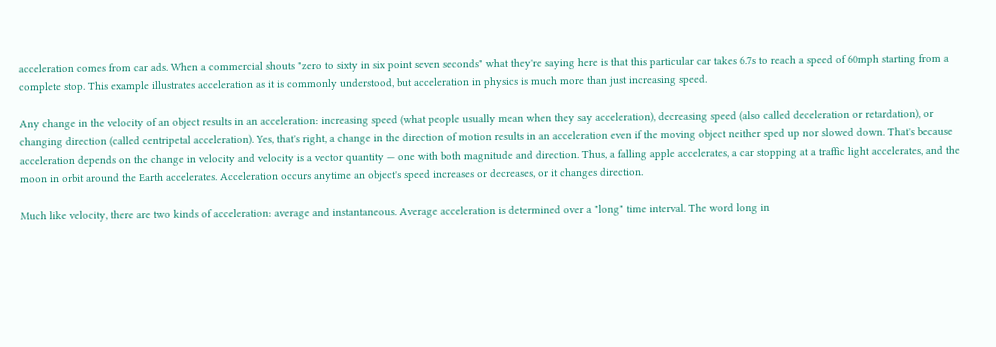acceleration comes from car ads. When a commercial shouts "zero to sixty in six point seven seconds" what they're saying here is that this particular car takes 6.7s to reach a speed of 60mph starting from a complete stop. This example illustrates acceleration as it is commonly understood, but acceleration in physics is much more than just increasing speed.

Any change in the velocity of an object results in an acceleration: increasing speed (what people usually mean when they say acceleration), decreasing speed (also called deceleration or retardation), or changing direction (called centripetal acceleration). Yes, that's right, a change in the direction of motion results in an acceleration even if the moving object neither sped up nor slowed down. That's because acceleration depends on the change in velocity and velocity is a vector quantity — one with both magnitude and direction. Thus, a falling apple accelerates, a car stopping at a traffic light accelerates, and the moon in orbit around the Earth accelerates. Acceleration occurs anytime an object's speed increases or decreases, or it changes direction.

Much like velocity, there are two kinds of acceleration: average and instantaneous. Average acceleration is determined over a "long" time interval. The word long in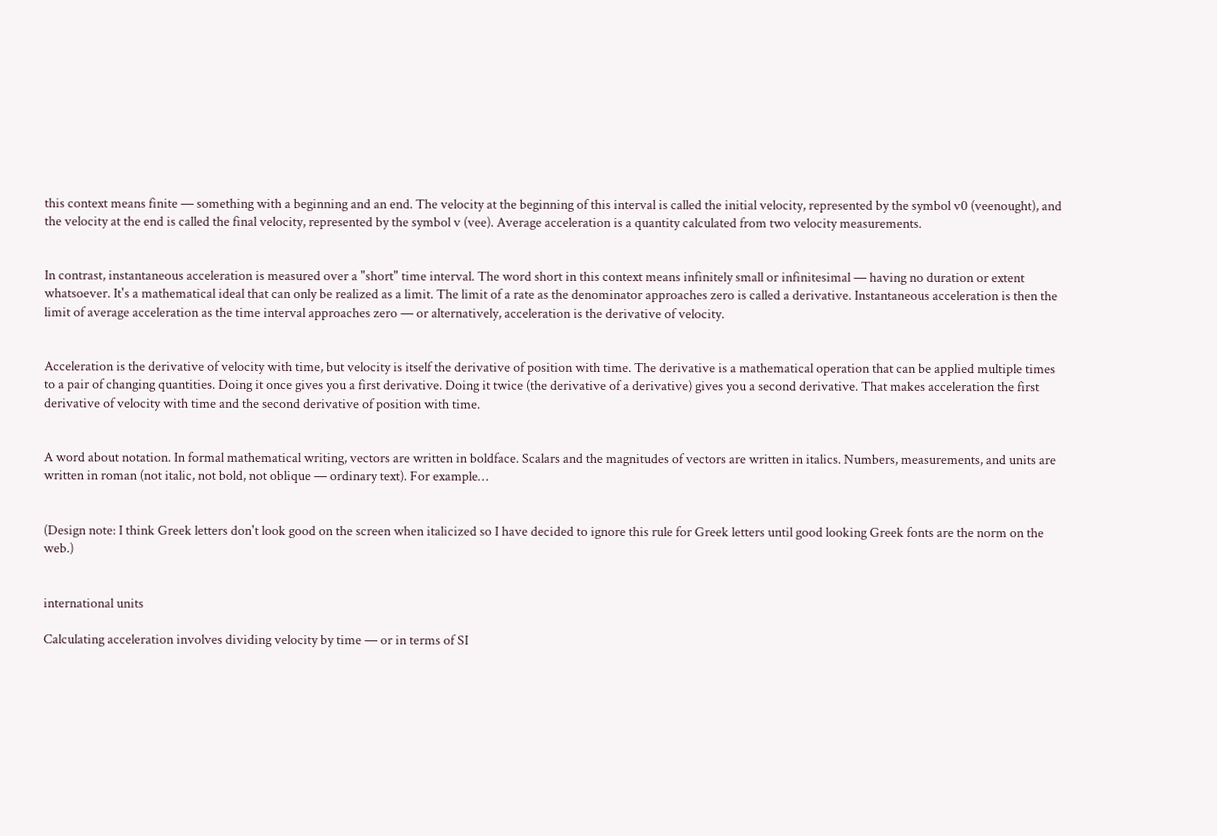this context means finite — something with a beginning and an end. The velocity at the beginning of this interval is called the initial velocity, represented by the symbol v0 (veenought), and the velocity at the end is called the final velocity, represented by the symbol v (vee). Average acceleration is a quantity calculated from two velocity measurements.


In contrast, instantaneous acceleration is measured over a "short" time interval. The word short in this context means infinitely small or infinitesimal — having no duration or extent whatsoever. It's a mathematical ideal that can only be realized as a limit. The limit of a rate as the denominator approaches zero is called a derivative. Instantaneous acceleration is then the limit of average acceleration as the time interval approaches zero — or alternatively, acceleration is the derivative of velocity.


Acceleration is the derivative of velocity with time, but velocity is itself the derivative of position with time. The derivative is a mathematical operation that can be applied multiple times to a pair of changing quantities. Doing it once gives you a first derivative. Doing it twice (the derivative of a derivative) gives you a second derivative. That makes acceleration the first derivative of velocity with time and the second derivative of position with time.


A word about notation. In formal mathematical writing, vectors are written in boldface. Scalars and the magnitudes of vectors are written in italics. Numbers, measurements, and units are written in roman (not italic, not bold, not oblique — ordinary text). For example…


(Design note: I think Greek letters don't look good on the screen when italicized so I have decided to ignore this rule for Greek letters until good looking Greek fonts are the norm on the web.)


international units

Calculating acceleration involves dividing velocity by time — or in terms of SI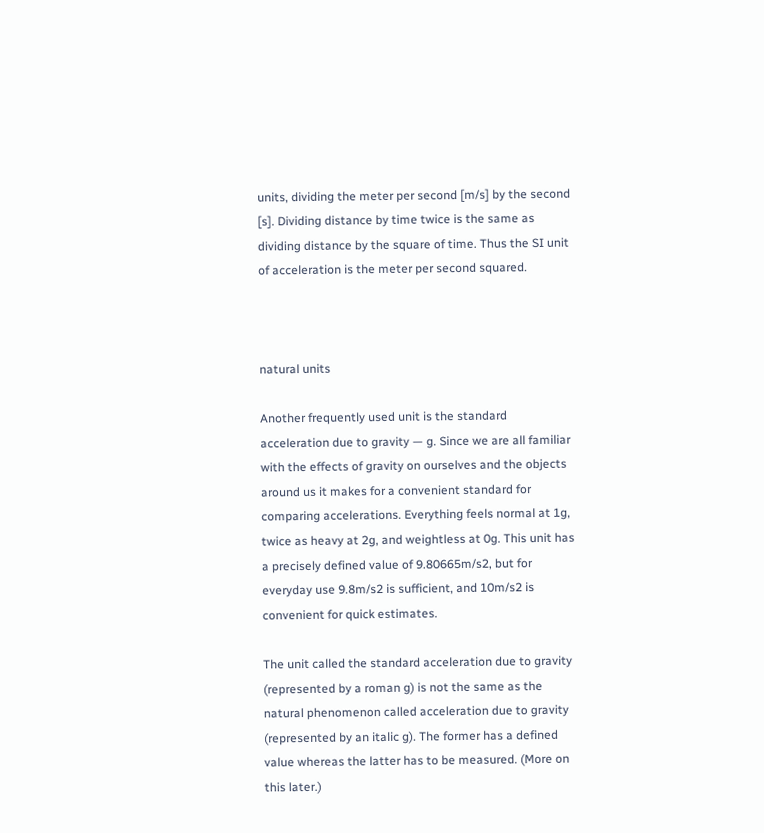units, dividing the meter per second [m/s] by the second [s]. Dividing distance by time twice is the same as dividing distance by the square of time. Thus the SI unit of acceleration is the meter per second squared.



natural units

Another frequently used unit is the standard acceleration due to gravity — g. Since we are all familiar with the effects of gravity on ourselves and the objects around us it makes for a convenient standard for comparing accelerations. Everything feels normal at 1g, twice as heavy at 2g, and weightless at 0g. This unit has a precisely defined value of 9.80665m/s2, but for everyday use 9.8m/s2 is sufficient, and 10m/s2 is convenient for quick estimates.

The unit called the standard acceleration due to gravity (represented by a roman g) is not the same as the natural phenomenon called acceleration due to gravity (represented by an italic g). The former has a defined value whereas the latter has to be measured. (More on this later.)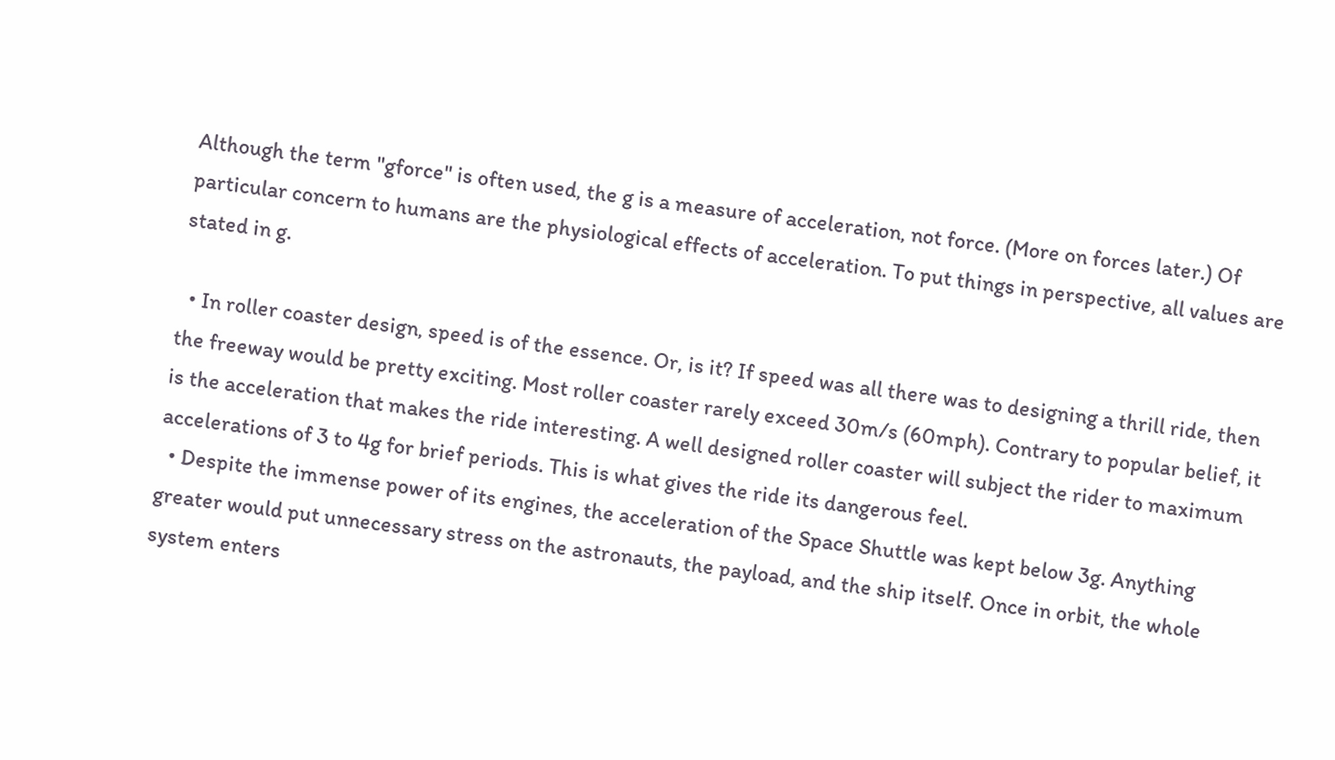Although the term "gforce" is often used, the g is a measure of acceleration, not force. (More on forces later.) Of particular concern to humans are the physiological effects of acceleration. To put things in perspective, all values are stated in g.

  • In roller coaster design, speed is of the essence. Or, is it? If speed was all there was to designing a thrill ride, then the freeway would be pretty exciting. Most roller coaster rarely exceed 30m/s (60mph). Contrary to popular belief, it is the acceleration that makes the ride interesting. A well designed roller coaster will subject the rider to maximum accelerations of 3 to 4g for brief periods. This is what gives the ride its dangerous feel.
  • Despite the immense power of its engines, the acceleration of the Space Shuttle was kept below 3g. Anything greater would put unnecessary stress on the astronauts, the payload, and the ship itself. Once in orbit, the whole system enters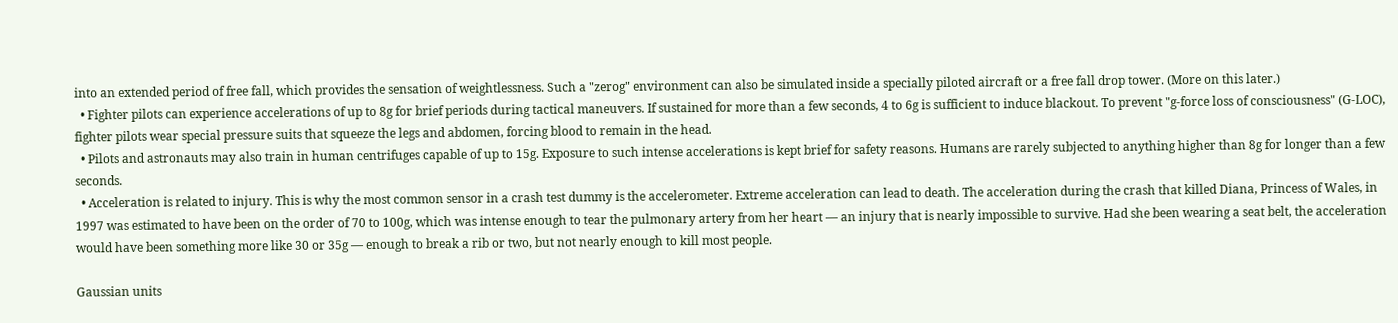into an extended period of free fall, which provides the sensation of weightlessness. Such a "zerog" environment can also be simulated inside a specially piloted aircraft or a free fall drop tower. (More on this later.)
  • Fighter pilots can experience accelerations of up to 8g for brief periods during tactical maneuvers. If sustained for more than a few seconds, 4 to 6g is sufficient to induce blackout. To prevent "g-force loss of consciousness" (G-LOC), fighter pilots wear special pressure suits that squeeze the legs and abdomen, forcing blood to remain in the head.
  • Pilots and astronauts may also train in human centrifuges capable of up to 15g. Exposure to such intense accelerations is kept brief for safety reasons. Humans are rarely subjected to anything higher than 8g for longer than a few seconds.
  • Acceleration is related to injury. This is why the most common sensor in a crash test dummy is the accelerometer. Extreme acceleration can lead to death. The acceleration during the crash that killed Diana, Princess of Wales, in 1997 was estimated to have been on the order of 70 to 100g, which was intense enough to tear the pulmonary artery from her heart — an injury that is nearly impossible to survive. Had she been wearing a seat belt, the acceleration would have been something more like 30 or 35g — enough to break a rib or two, but not nearly enough to kill most people.

Gaussian units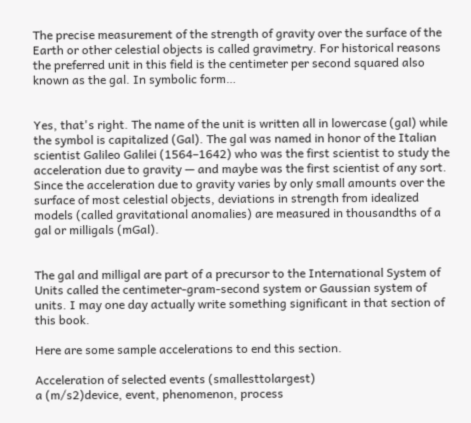The precise measurement of the strength of gravity over the surface of the Earth or other celestial objects is called gravimetry. For historical reasons the preferred unit in this field is the centimeter per second squared also known as the gal. In symbolic form…


Yes, that's right. The name of the unit is written all in lowercase (gal) while the symbol is capitalized (Gal). The gal was named in honor of the Italian scientist Galileo Galilei (1564–1642) who was the first scientist to study the acceleration due to gravity — and maybe was the first scientist of any sort. Since the acceleration due to gravity varies by only small amounts over the surface of most celestial objects, deviations in strength from idealized models (called gravitational anomalies) are measured in thousandths of a gal or milligals (mGal).


The gal and milligal are part of a precursor to the International System of Units called the centimeter-gram-second system or Gaussian system of units. I may one day actually write something significant in that section of this book.

Here are some sample accelerations to end this section.

Acceleration of selected events (smallesttolargest)
a (m/s2)device, event, phenomenon, process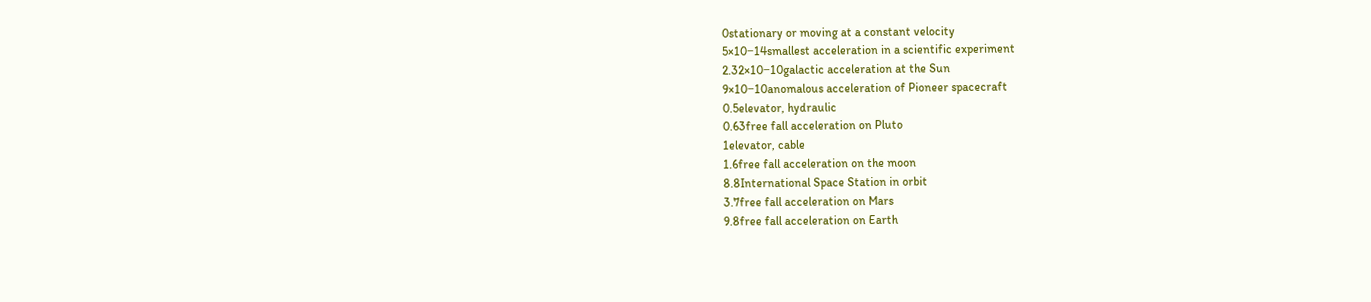0stationary or moving at a constant velocity
5×10−14smallest acceleration in a scientific experiment
2.32×10−10galactic acceleration at the Sun
9×10−10anomalous acceleration of Pioneer spacecraft
0.5elevator, hydraulic
0.63free fall acceleration on Pluto
1elevator, cable
1.6free fall acceleration on the moon
8.8International Space Station in orbit
3.7free fall acceleration on Mars
9.8free fall acceleration on Earth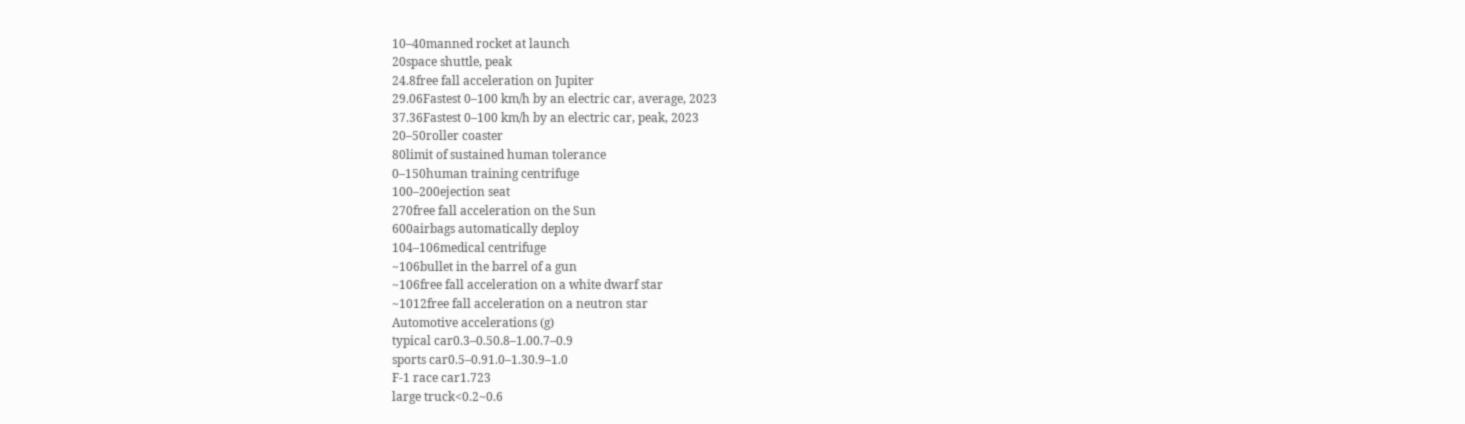10–40manned rocket at launch
20space shuttle, peak
24.8free fall acceleration on Jupiter
29.06Fastest 0–100 km/h by an electric car, average, 2023
37.36Fastest 0–100 km/h by an electric car, peak, 2023
20–50roller coaster
80limit of sustained human tolerance
0–150human training centrifuge
100–200ejection seat
270free fall acceleration on the Sun
600airbags automatically deploy
104–106medical centrifuge
~106bullet in the barrel of a gun
~106free fall acceleration on a white dwarf star
~1012free fall acceleration on a neutron star
Automotive accelerations (g)
typical car0.3–0.50.8–1.00.7–0.9
sports car0.5–0.91.0–1.30.9–1.0
F-1 race car1.723
large truck<0.2~0.6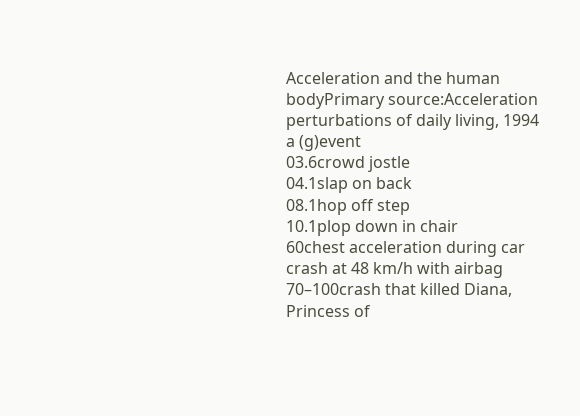Acceleration and the human bodyPrimary source:Acceleration perturbations of daily living, 1994
a (g)event
03.6crowd jostle
04.1slap on back
08.1hop off step
10.1plop down in chair
60chest acceleration during car crash at 48 km/h with airbag
70–100crash that killed Diana, Princess of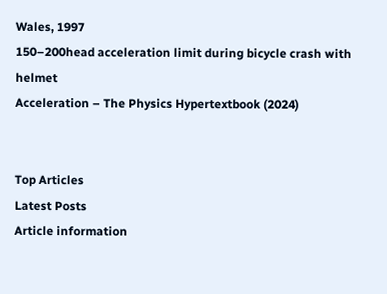Wales, 1997
150–200head acceleration limit during bicycle crash with helmet
Acceleration – The Physics Hypertextbook (2024)


Top Articles
Latest Posts
Article information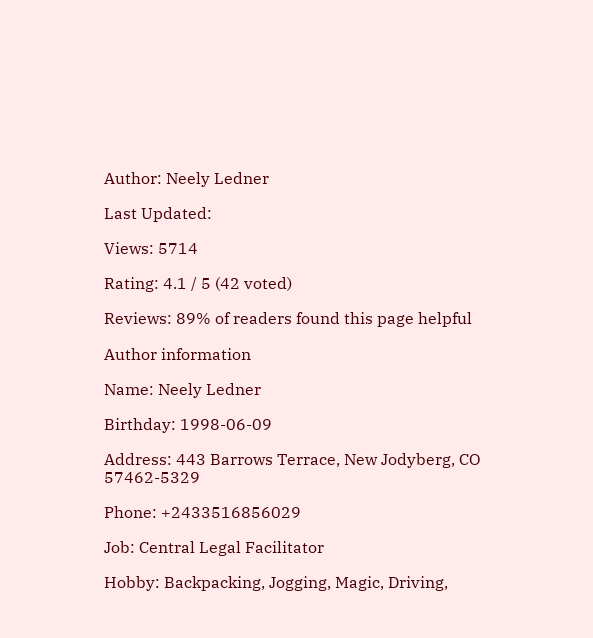Author: Neely Ledner

Last Updated:

Views: 5714

Rating: 4.1 / 5 (42 voted)

Reviews: 89% of readers found this page helpful

Author information

Name: Neely Ledner

Birthday: 1998-06-09

Address: 443 Barrows Terrace, New Jodyberg, CO 57462-5329

Phone: +2433516856029

Job: Central Legal Facilitator

Hobby: Backpacking, Jogging, Magic, Driving,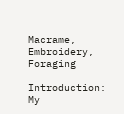Macrame, Embroidery, Foraging

Introduction: My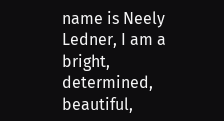name is Neely Ledner, I am a bright, determined, beautiful,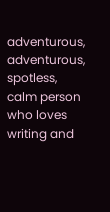adventurous, adventurous, spotless, calm person who loves writing and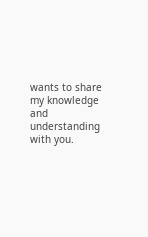wants to share my knowledge and understanding with you.